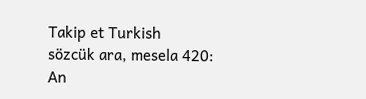Takip et Turkish
sözcük ara, mesela 420:
An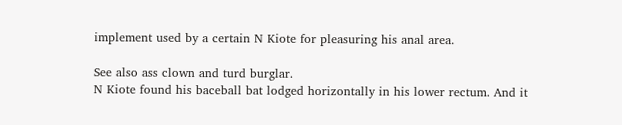implement used by a certain N Kiote for pleasuring his anal area.

See also ass clown and turd burglar.
N Kiote found his baceball bat lodged horizontally in his lower rectum. And it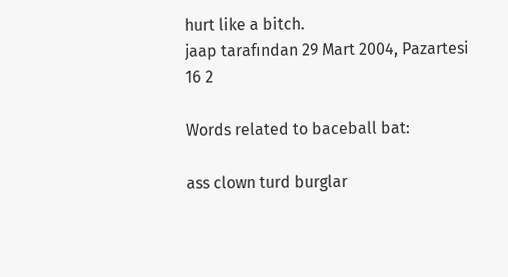hurt like a bitch.
jaap tarafından 29 Mart 2004, Pazartesi
16 2

Words related to baceball bat:

ass clown turd burglar